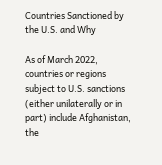Countries Sanctioned by the U.S. and Why

As of March 2022, countries or regions subject to U.S. sanctions (either unilaterally or in part) include Afghanistan, the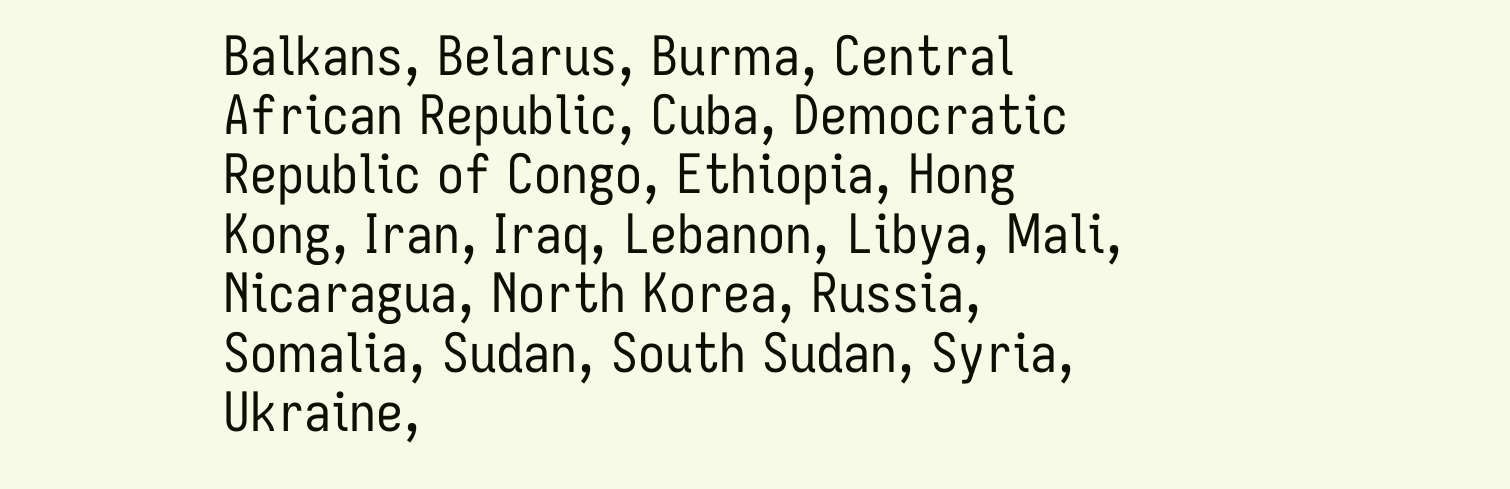Balkans, Belarus, Burma, Central African Republic, Cuba, Democratic Republic of Congo, Ethiopia, Hong Kong, Iran, Iraq, Lebanon, Libya, Mali, Nicaragua, North Korea, Russia, Somalia, Sudan, South Sudan, Syria, Ukraine,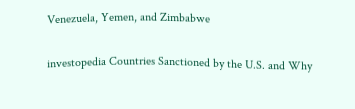Venezuela, Yemen, and Zimbabwe

investopedia Countries Sanctioned by the U.S. and Why